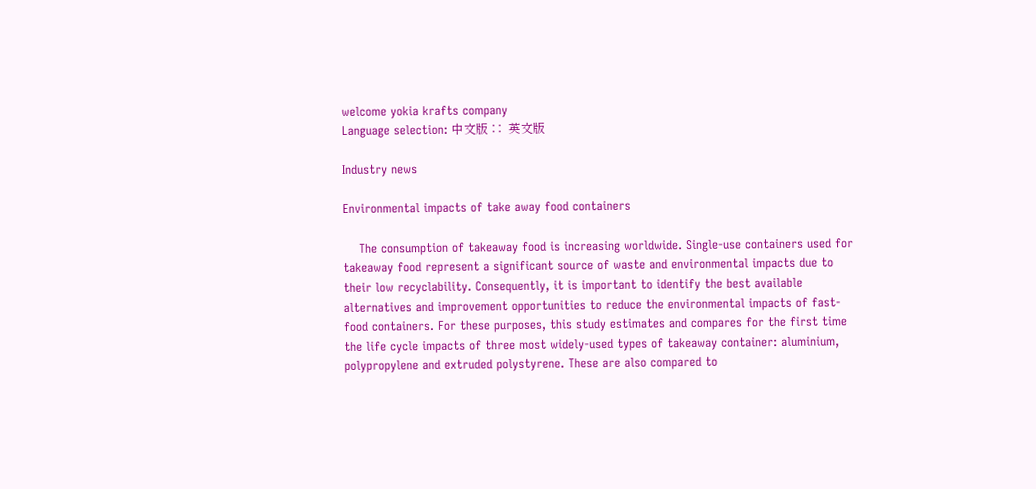welcome yokia krafts company
Language selection: 中文版 ∷  英文版

Industry news

Environmental impacts of take away food containers

    The consumption of takeaway food is increasing worldwide. Single-use containers used for takeaway food represent a significant source of waste and environmental impacts due to their low recyclability. Consequently, it is important to identify the best available alternatives and improvement opportunities to reduce the environmental impacts of fast-food containers. For these purposes, this study estimates and compares for the first time the life cycle impacts of three most widely-used types of takeaway container: aluminium, polypropylene and extruded polystyrene. These are also compared to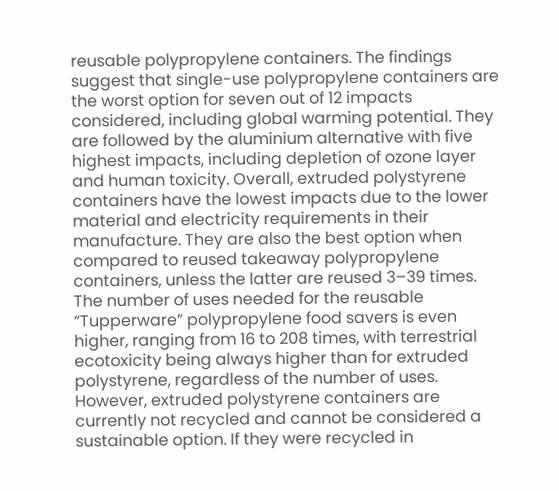reusable polypropylene containers. The findings suggest that single-use polypropylene containers are the worst option for seven out of 12 impacts considered, including global warming potential. They are followed by the aluminium alternative with five highest impacts, including depletion of ozone layer and human toxicity. Overall, extruded polystyrene containers have the lowest impacts due to the lower material and electricity requirements in their manufacture. They are also the best option when compared to reused takeaway polypropylene containers, unless the latter are reused 3–39 times. The number of uses needed for the reusable “Tupperware” polypropylene food savers is even higher, ranging from 16 to 208 times, with terrestrial ecotoxicity being always higher than for extruded polystyrene, regardless of the number of uses. However, extruded polystyrene containers are currently not recycled and cannot be considered a sustainable option. If they were recycled in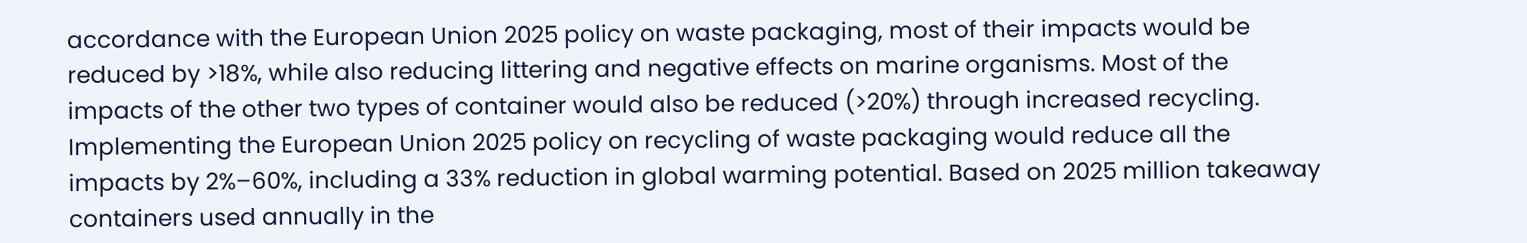accordance with the European Union 2025 policy on waste packaging, most of their impacts would be reduced by >18%, while also reducing littering and negative effects on marine organisms. Most of the impacts of the other two types of container would also be reduced (>20%) through increased recycling. Implementing the European Union 2025 policy on recycling of waste packaging would reduce all the impacts by 2%–60%, including a 33% reduction in global warming potential. Based on 2025 million takeaway containers used annually in the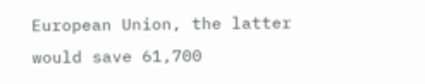European Union, the latter would save 61,700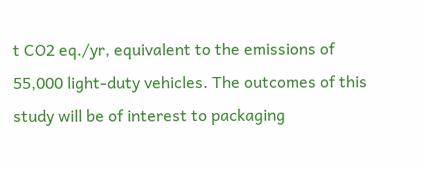t CO2 eq./yr, equivalent to the emissions of 55,000 light-duty vehicles. The outcomes of this study will be of interest to packaging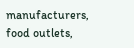manufacturers, food outlets,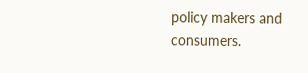policy makers and consumers.